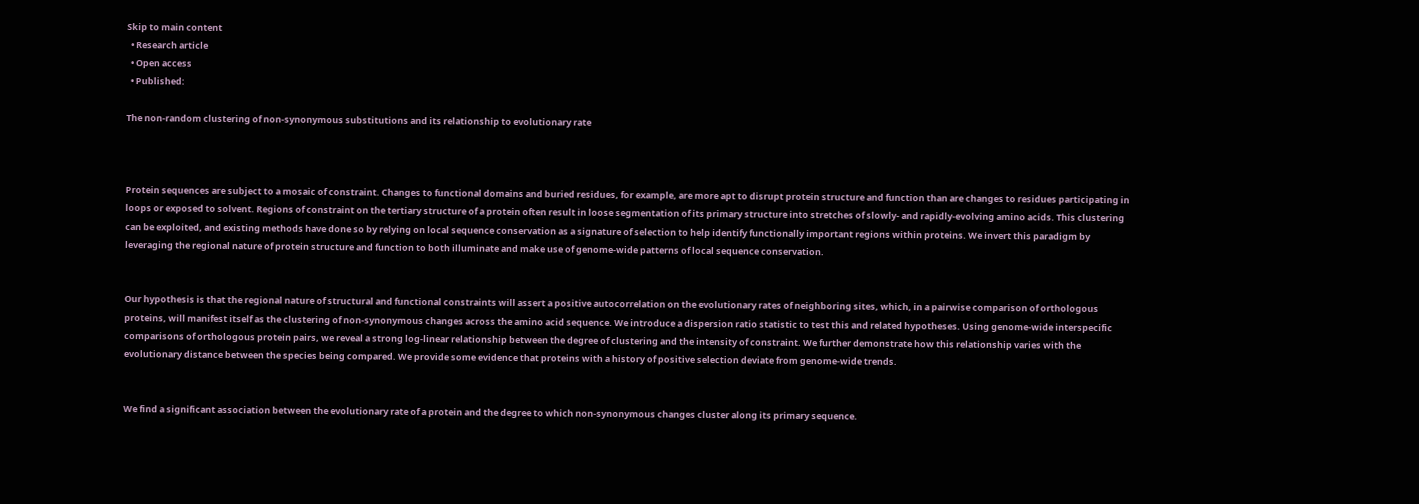Skip to main content
  • Research article
  • Open access
  • Published:

The non-random clustering of non-synonymous substitutions and its relationship to evolutionary rate



Protein sequences are subject to a mosaic of constraint. Changes to functional domains and buried residues, for example, are more apt to disrupt protein structure and function than are changes to residues participating in loops or exposed to solvent. Regions of constraint on the tertiary structure of a protein often result in loose segmentation of its primary structure into stretches of slowly- and rapidly-evolving amino acids. This clustering can be exploited, and existing methods have done so by relying on local sequence conservation as a signature of selection to help identify functionally important regions within proteins. We invert this paradigm by leveraging the regional nature of protein structure and function to both illuminate and make use of genome-wide patterns of local sequence conservation.


Our hypothesis is that the regional nature of structural and functional constraints will assert a positive autocorrelation on the evolutionary rates of neighboring sites, which, in a pairwise comparison of orthologous proteins, will manifest itself as the clustering of non-synonymous changes across the amino acid sequence. We introduce a dispersion ratio statistic to test this and related hypotheses. Using genome-wide interspecific comparisons of orthologous protein pairs, we reveal a strong log-linear relationship between the degree of clustering and the intensity of constraint. We further demonstrate how this relationship varies with the evolutionary distance between the species being compared. We provide some evidence that proteins with a history of positive selection deviate from genome-wide trends.


We find a significant association between the evolutionary rate of a protein and the degree to which non-synonymous changes cluster along its primary sequence.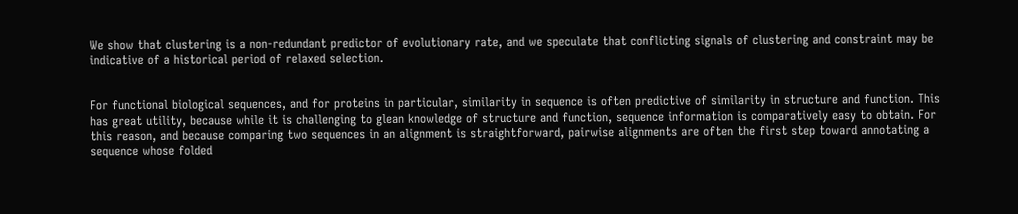We show that clustering is a non-redundant predictor of evolutionary rate, and we speculate that conflicting signals of clustering and constraint may be indicative of a historical period of relaxed selection.


For functional biological sequences, and for proteins in particular, similarity in sequence is often predictive of similarity in structure and function. This has great utility, because while it is challenging to glean knowledge of structure and function, sequence information is comparatively easy to obtain. For this reason, and because comparing two sequences in an alignment is straightforward, pairwise alignments are often the first step toward annotating a sequence whose folded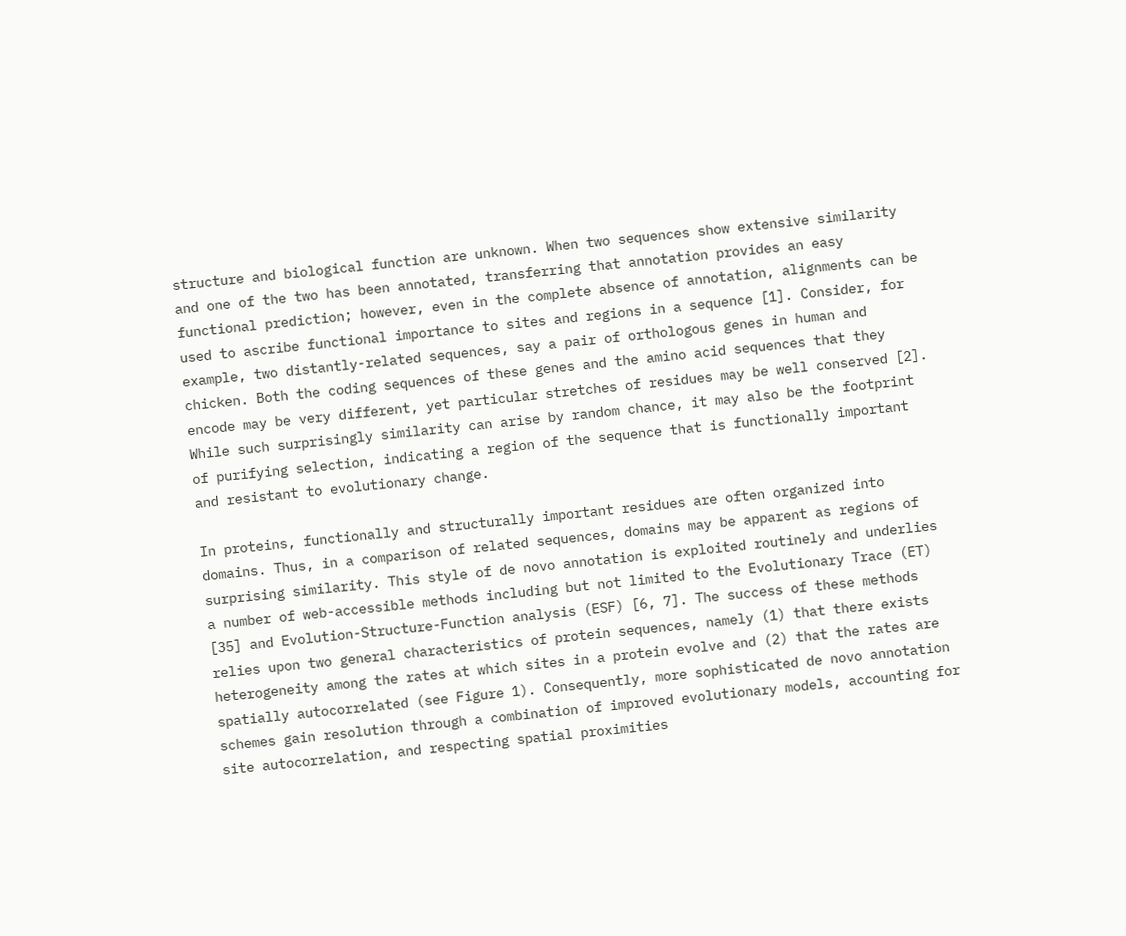structure and biological function are unknown. When two sequences show extensive similarity and one of the two has been annotated, transferring that annotation provides an easy functional prediction; however, even in the complete absence of annotation, alignments can be used to ascribe functional importance to sites and regions in a sequence [1]. Consider, for example, two distantly-related sequences, say a pair of orthologous genes in human and chicken. Both the coding sequences of these genes and the amino acid sequences that they encode may be very different, yet particular stretches of residues may be well conserved [2]. While such surprisingly similarity can arise by random chance, it may also be the footprint of purifying selection, indicating a region of the sequence that is functionally important and resistant to evolutionary change.

In proteins, functionally and structurally important residues are often organized into domains. Thus, in a comparison of related sequences, domains may be apparent as regions of surprising similarity. This style of de novo annotation is exploited routinely and underlies a number of web-accessible methods including but not limited to the Evolutionary Trace (ET) [35] and Evolution-Structure-Function analysis (ESF) [6, 7]. The success of these methods relies upon two general characteristics of protein sequences, namely (1) that there exists heterogeneity among the rates at which sites in a protein evolve and (2) that the rates are spatially autocorrelated (see Figure 1). Consequently, more sophisticated de novo annotation schemes gain resolution through a combination of improved evolutionary models, accounting for site autocorrelation, and respecting spatial proximities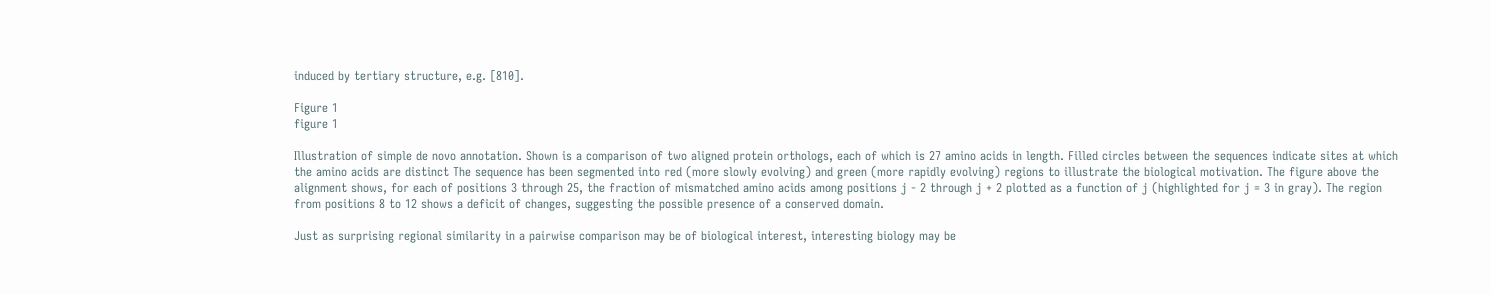induced by tertiary structure, e.g. [810].

Figure 1
figure 1

Illustration of simple de novo annotation. Shown is a comparison of two aligned protein orthologs, each of which is 27 amino acids in length. Filled circles between the sequences indicate sites at which the amino acids are distinct The sequence has been segmented into red (more slowly evolving) and green (more rapidly evolving) regions to illustrate the biological motivation. The figure above the alignment shows, for each of positions 3 through 25, the fraction of mismatched amino acids among positions j - 2 through j + 2 plotted as a function of j (highlighted for j = 3 in gray). The region from positions 8 to 12 shows a deficit of changes, suggesting the possible presence of a conserved domain.

Just as surprising regional similarity in a pairwise comparison may be of biological interest, interesting biology may be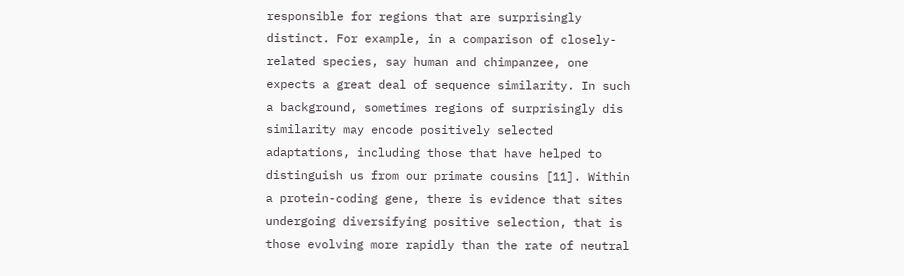responsible for regions that are surprisingly distinct. For example, in a comparison of closely-related species, say human and chimpanzee, one expects a great deal of sequence similarity. In such a background, sometimes regions of surprisingly dis similarity may encode positively selected adaptations, including those that have helped to distinguish us from our primate cousins [11]. Within a protein-coding gene, there is evidence that sites undergoing diversifying positive selection, that is those evolving more rapidly than the rate of neutral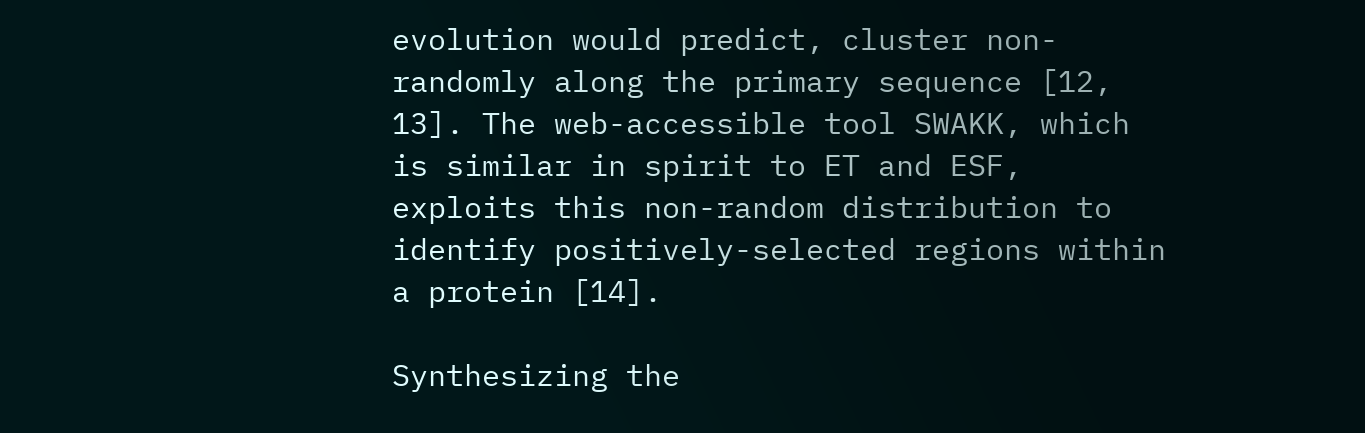evolution would predict, cluster non-randomly along the primary sequence [12, 13]. The web-accessible tool SWAKK, which is similar in spirit to ET and ESF, exploits this non-random distribution to identify positively-selected regions within a protein [14].

Synthesizing the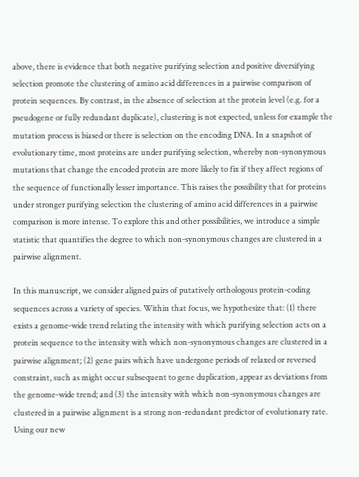above, there is evidence that both negative purifying selection and positive diversifying selection promote the clustering of amino acid differences in a pairwise comparison of protein sequences. By contrast, in the absence of selection at the protein level (e.g. for a pseudogene or fully redundant duplicate), clustering is not expected, unless for example the mutation process is biased or there is selection on the encoding DNA. In a snapshot of evolutionary time, most proteins are under purifying selection, whereby non-synonymous mutations that change the encoded protein are more likely to fix if they affect regions of the sequence of functionally lesser importance. This raises the possibility that for proteins under stronger purifying selection the clustering of amino acid differences in a pairwise comparison is more intense. To explore this and other possibilities, we introduce a simple statistic that quantifies the degree to which non-synonymous changes are clustered in a pairwise alignment.

In this manuscript, we consider aligned pairs of putatively orthologous protein-coding sequences across a variety of species. Within that focus, we hypothesize that: (1) there exists a genome-wide trend relating the intensity with which purifying selection acts on a protein sequence to the intensity with which non-synonymous changes are clustered in a pairwise alignment; (2) gene pairs which have undergone periods of relaxed or reversed constraint, such as might occur subsequent to gene duplication, appear as deviations from the genome-wide trend; and (3) the intensity with which non-synonymous changes are clustered in a pairwise alignment is a strong non-redundant predictor of evolutionary rate. Using our new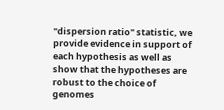"dispersion ratio" statistic, we provide evidence in support of each hypothesis as well as show that the hypotheses are robust to the choice of genomes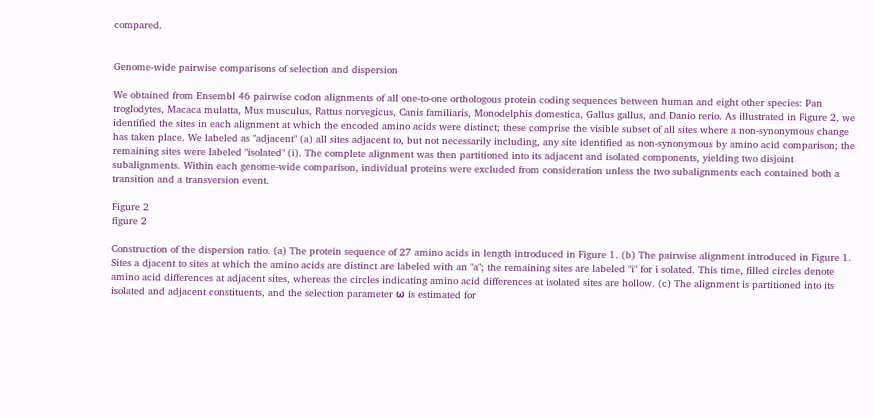compared.


Genome-wide pairwise comparisons of selection and dispersion

We obtained from Ensembl 46 pairwise codon alignments of all one-to-one orthologous protein coding sequences between human and eight other species: Pan troglodytes, Macaca mulatta, Mus musculus, Rattus norvegicus, Canis familiaris, Monodelphis domestica, Gallus gallus, and Danio rerio. As illustrated in Figure 2, we identified the sites in each alignment at which the encoded amino acids were distinct; these comprise the visible subset of all sites where a non-synonymous change has taken place. We labeled as "adjacent" (a) all sites adjacent to, but not necessarily including, any site identified as non-synonymous by amino acid comparison; the remaining sites were labeled "isolated" (i). The complete alignment was then partitioned into its adjacent and isolated components, yielding two disjoint subalignments. Within each genome-wide comparison, individual proteins were excluded from consideration unless the two subalignments each contained both a transition and a transversion event.

Figure 2
figure 2

Construction of the dispersion ratio. (a) The protein sequence of 27 amino acids in length introduced in Figure 1. (b) The pairwise alignment introduced in Figure 1. Sites a djacent to sites at which the amino acids are distinct are labeled with an "a"; the remaining sites are labeled "i" for i solated. This time, filled circles denote amino acid differences at adjacent sites, whereas the circles indicating amino acid differences at isolated sites are hollow. (c) The alignment is partitioned into its isolated and adjacent constituents, and the selection parameter ω is estimated for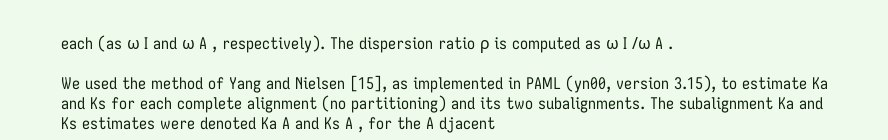each (as ω I and ω A , respectively). The dispersion ratio ρ is computed as ω I /ω A .

We used the method of Yang and Nielsen [15], as implemented in PAML (yn00, version 3.15), to estimate Ka and Ks for each complete alignment (no partitioning) and its two subalignments. The subalignment Ka and Ks estimates were denoted Ka A and Ks A , for the A djacent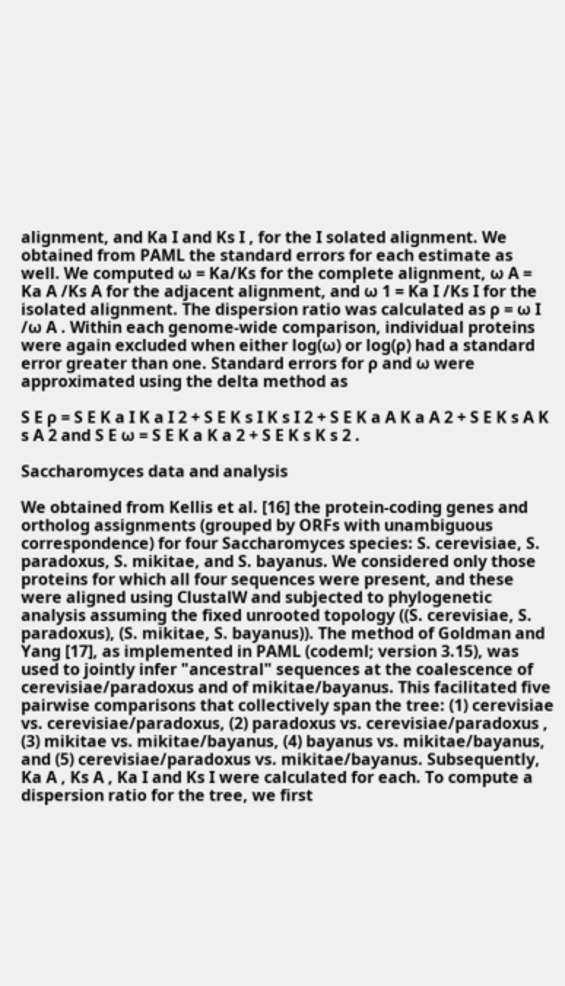alignment, and Ka I and Ks I , for the I solated alignment. We obtained from PAML the standard errors for each estimate as well. We computed ω = Ka/Ks for the complete alignment, ω A = Ka A /Ks A for the adjacent alignment, and ω 1 = Ka I /Ks I for the isolated alignment. The dispersion ratio was calculated as ρ = ω I /ω A . Within each genome-wide comparison, individual proteins were again excluded when either log(ω) or log(ρ) had a standard error greater than one. Standard errors for ρ and ω were approximated using the delta method as

S E ρ = S E K a I K a I 2 + S E K s I K s I 2 + S E K a A K a A 2 + S E K s A K s A 2 and S E ω = S E K a K a 2 + S E K s K s 2 .

Saccharomyces data and analysis

We obtained from Kellis et al. [16] the protein-coding genes and ortholog assignments (grouped by ORFs with unambiguous correspondence) for four Saccharomyces species: S. cerevisiae, S. paradoxus, S. mikitae, and S. bayanus. We considered only those proteins for which all four sequences were present, and these were aligned using ClustalW and subjected to phylogenetic analysis assuming the fixed unrooted topology ((S. cerevisiae, S. paradoxus), (S. mikitae, S. bayanus)). The method of Goldman and Yang [17], as implemented in PAML (codeml; version 3.15), was used to jointly infer "ancestral" sequences at the coalescence of cerevisiae/paradoxus and of mikitae/bayanus. This facilitated five pairwise comparisons that collectively span the tree: (1) cerevisiae vs. cerevisiae/paradoxus, (2) paradoxus vs. cerevisiae/paradoxus , (3) mikitae vs. mikitae/bayanus, (4) bayanus vs. mikitae/bayanus, and (5) cerevisiae/paradoxus vs. mikitae/bayanus. Subsequently, Ka A , Ks A , Ka I and Ks I were calculated for each. To compute a dispersion ratio for the tree, we first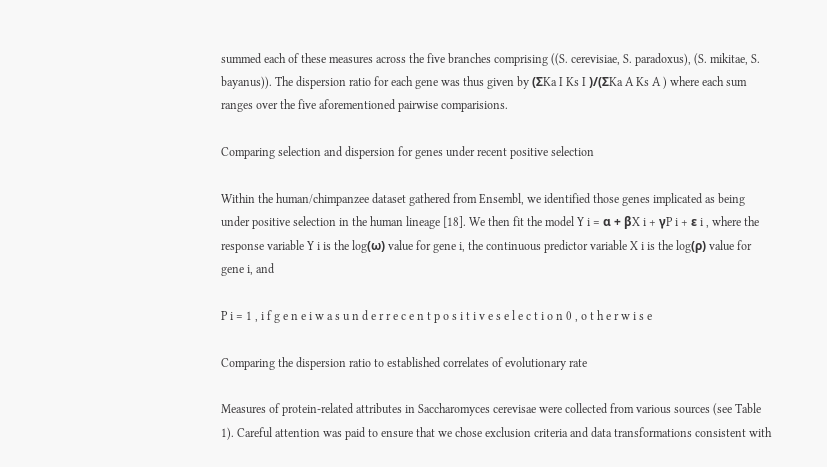summed each of these measures across the five branches comprising ((S. cerevisiae, S. paradoxus), (S. mikitae, S. bayanus)). The dispersion ratio for each gene was thus given by (ΣKa I Ks I )/(ΣKa A Ks A ) where each sum ranges over the five aforementioned pairwise comparisions.

Comparing selection and dispersion for genes under recent positive selection

Within the human/chimpanzee dataset gathered from Ensembl, we identified those genes implicated as being under positive selection in the human lineage [18]. We then fit the model Y i = α + βX i + γP i + ε i , where the response variable Y i is the log(ω) value for gene i, the continuous predictor variable X i is the log(ρ) value for gene i, and

P i = 1 , i f g e n e i w a s u n d e r r e c e n t p o s i t i v e s e l e c t i o n 0 , o t h e r w i s e

Comparing the dispersion ratio to established correlates of evolutionary rate

Measures of protein-related attributes in Saccharomyces cerevisae were collected from various sources (see Table 1). Careful attention was paid to ensure that we chose exclusion criteria and data transformations consistent with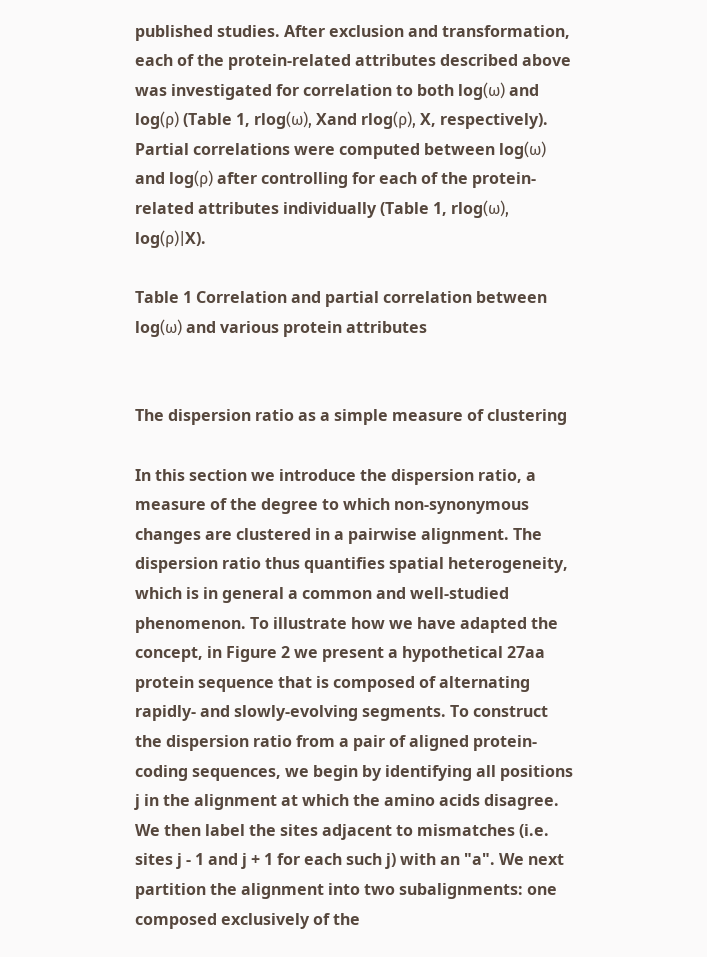published studies. After exclusion and transformation, each of the protein-related attributes described above was investigated for correlation to both log(ω) and log(ρ) (Table 1, rlog(ω), Xand rlog(ρ), X, respectively). Partial correlations were computed between log(ω) and log(ρ) after controlling for each of the protein-related attributes individually (Table 1, rlog(ω), log(ρ)|X).

Table 1 Correlation and partial correlation between log(ω) and various protein attributes


The dispersion ratio as a simple measure of clustering

In this section we introduce the dispersion ratio, a measure of the degree to which non-synonymous changes are clustered in a pairwise alignment. The dispersion ratio thus quantifies spatial heterogeneity, which is in general a common and well-studied phenomenon. To illustrate how we have adapted the concept, in Figure 2 we present a hypothetical 27aa protein sequence that is composed of alternating rapidly- and slowly-evolving segments. To construct the dispersion ratio from a pair of aligned protein-coding sequences, we begin by identifying all positions j in the alignment at which the amino acids disagree. We then label the sites adjacent to mismatches (i.e. sites j - 1 and j + 1 for each such j) with an "a". We next partition the alignment into two subalignments: one composed exclusively of the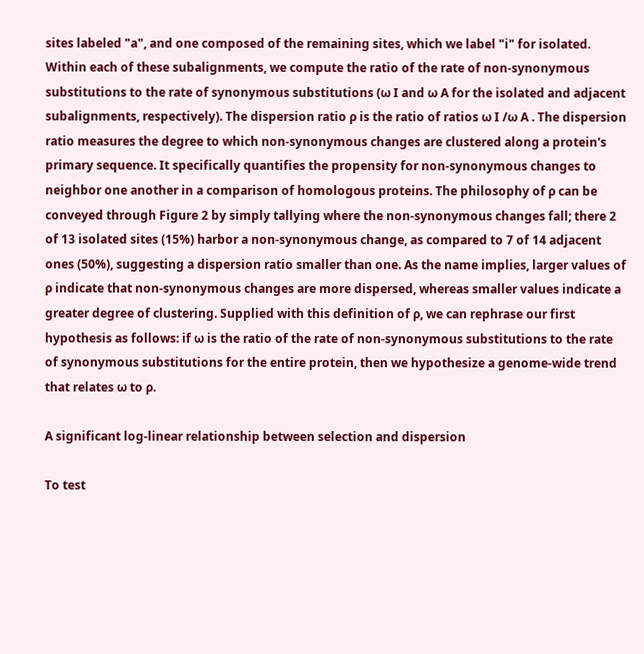sites labeled "a", and one composed of the remaining sites, which we label "i" for isolated. Within each of these subalignments, we compute the ratio of the rate of non-synonymous substitutions to the rate of synonymous substitutions (ω I and ω A for the isolated and adjacent subalignments, respectively). The dispersion ratio ρ is the ratio of ratios ω I /ω A . The dispersion ratio measures the degree to which non-synonymous changes are clustered along a protein's primary sequence. It specifically quantifies the propensity for non-synonymous changes to neighbor one another in a comparison of homologous proteins. The philosophy of ρ can be conveyed through Figure 2 by simply tallying where the non-synonymous changes fall; there 2 of 13 isolated sites (15%) harbor a non-synonymous change, as compared to 7 of 14 adjacent ones (50%), suggesting a dispersion ratio smaller than one. As the name implies, larger values of ρ indicate that non-synonymous changes are more dispersed, whereas smaller values indicate a greater degree of clustering. Supplied with this definition of ρ, we can rephrase our first hypothesis as follows: if ω is the ratio of the rate of non-synonymous substitutions to the rate of synonymous substitutions for the entire protein, then we hypothesize a genome-wide trend that relates ω to ρ.

A significant log-linear relationship between selection and dispersion

To test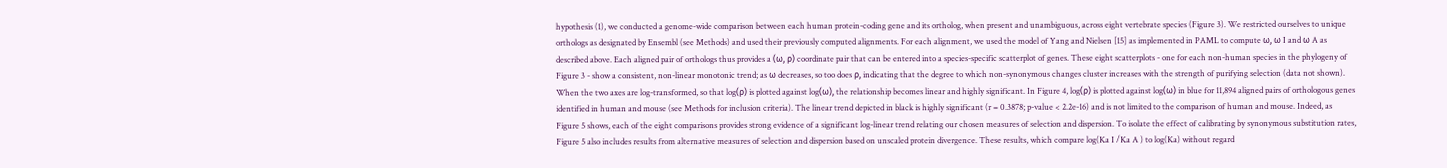hypothesis (1), we conducted a genome-wide comparison between each human protein-coding gene and its ortholog, when present and unambiguous, across eight vertebrate species (Figure 3). We restricted ourselves to unique orthologs as designated by Ensembl (see Methods) and used their previously computed alignments. For each alignment, we used the model of Yang and Nielsen [15] as implemented in PAML to compute ω, ω I and ω A as described above. Each aligned pair of orthologs thus provides a (ω, ρ) coordinate pair that can be entered into a species-specific scatterplot of genes. These eight scatterplots - one for each non-human species in the phylogeny of Figure 3 - show a consistent, non-linear monotonic trend; as ω decreases, so too does ρ, indicating that the degree to which non-synonymous changes cluster increases with the strength of purifying selection (data not shown). When the two axes are log-transformed, so that log(ρ) is plotted against log(ω), the relationship becomes linear and highly significant. In Figure 4, log(ρ) is plotted against log(ω) in blue for 11,894 aligned pairs of orthologous genes identified in human and mouse (see Methods for inclusion criteria). The linear trend depicted in black is highly significant (r = 0.3878; p-value < 2.2e-16) and is not limited to the comparison of human and mouse. Indeed, as Figure 5 shows, each of the eight comparisons provides strong evidence of a significant log-linear trend relating our chosen measures of selection and dispersion. To isolate the effect of calibrating by synonymous substitution rates, Figure 5 also includes results from alternative measures of selection and dispersion based on unscaled protein divergence. These results, which compare log(Ka I /Ka A ) to log(Ka) without regard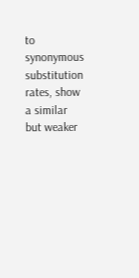to synonymous substitution rates, show a similar but weaker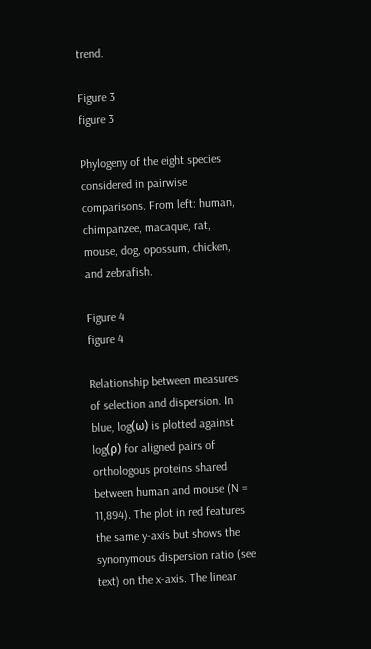trend.

Figure 3
figure 3

Phylogeny of the eight species considered in pairwise comparisons. From left: human, chimpanzee, macaque, rat, mouse, dog, opossum, chicken, and zebrafish.

Figure 4
figure 4

Relationship between measures of selection and dispersion. In blue, log(ω) is plotted against log(ρ) for aligned pairs of orthologous proteins shared between human and mouse (N = 11,894). The plot in red features the same y-axis but shows the synonymous dispersion ratio (see text) on the x-axis. The linear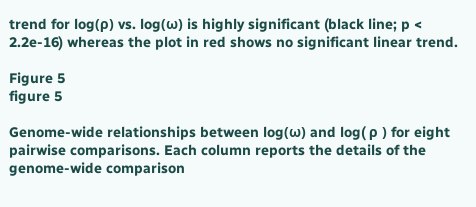trend for log(ρ) vs. log(ω) is highly significant (black line; p < 2.2e-16) whereas the plot in red shows no significant linear trend.

Figure 5
figure 5

Genome-wide relationships between log(ω) and log( ρ ) for eight pairwise comparisons. Each column reports the details of the genome-wide comparison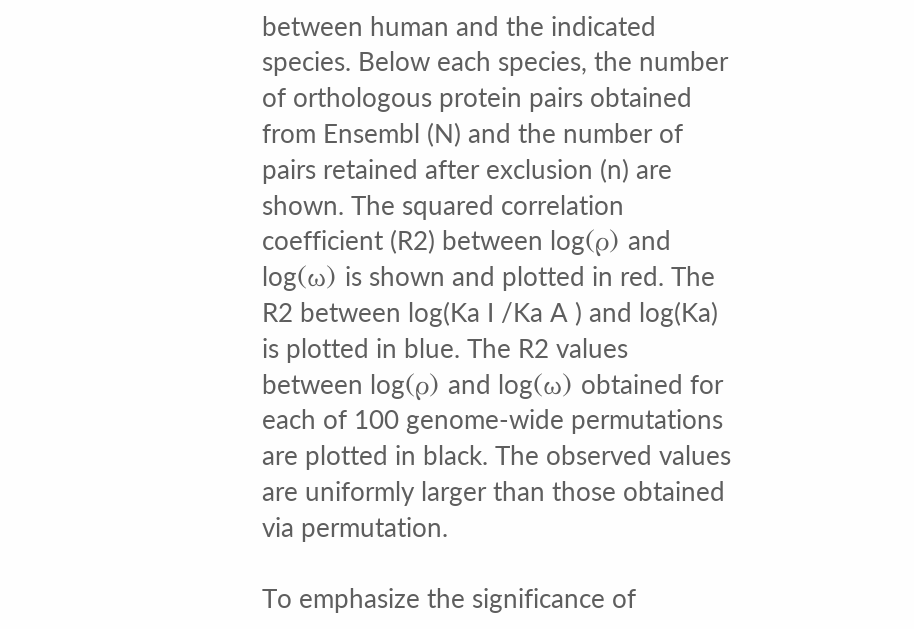between human and the indicated species. Below each species, the number of orthologous protein pairs obtained from Ensembl (N) and the number of pairs retained after exclusion (n) are shown. The squared correlation coefficient (R2) between log(ρ) and log(ω) is shown and plotted in red. The R2 between log(Ka I /Ka A ) and log(Ka) is plotted in blue. The R2 values between log(ρ) and log(ω) obtained for each of 100 genome-wide permutations are plotted in black. The observed values are uniformly larger than those obtained via permutation.

To emphasize the significance of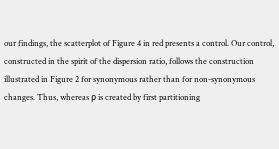our findings, the scatterplot of Figure 4 in red presents a control. Our control, constructed in the spirit of the dispersion ratio, follows the construction illustrated in Figure 2 for synonymous rather than for non-synonymous changes. Thus, whereas ρ is created by first partitioning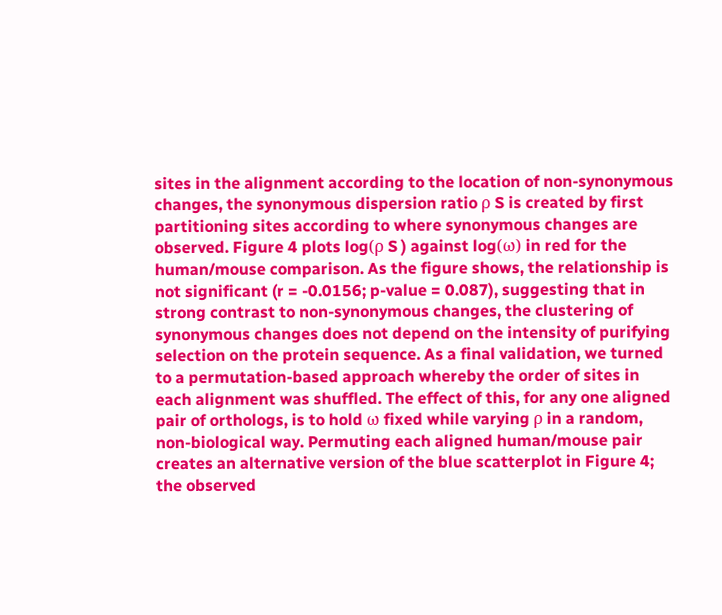sites in the alignment according to the location of non-synonymous changes, the synonymous dispersion ratio ρ S is created by first partitioning sites according to where synonymous changes are observed. Figure 4 plots log(ρ S ) against log(ω) in red for the human/mouse comparison. As the figure shows, the relationship is not significant (r = -0.0156; p-value = 0.087), suggesting that in strong contrast to non-synonymous changes, the clustering of synonymous changes does not depend on the intensity of purifying selection on the protein sequence. As a final validation, we turned to a permutation-based approach whereby the order of sites in each alignment was shuffled. The effect of this, for any one aligned pair of orthologs, is to hold ω fixed while varying ρ in a random, non-biological way. Permuting each aligned human/mouse pair creates an alternative version of the blue scatterplot in Figure 4; the observed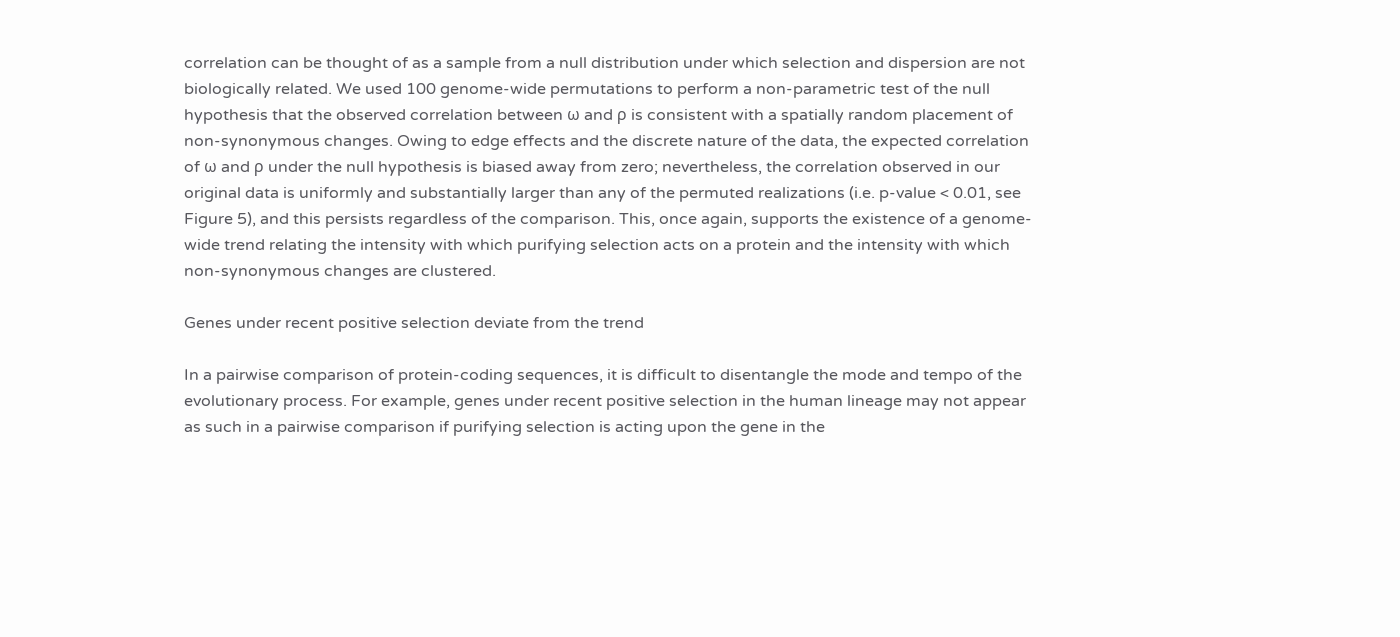correlation can be thought of as a sample from a null distribution under which selection and dispersion are not biologically related. We used 100 genome-wide permutations to perform a non-parametric test of the null hypothesis that the observed correlation between ω and ρ is consistent with a spatially random placement of non-synonymous changes. Owing to edge effects and the discrete nature of the data, the expected correlation of ω and ρ under the null hypothesis is biased away from zero; nevertheless, the correlation observed in our original data is uniformly and substantially larger than any of the permuted realizations (i.e. p-value < 0.01, see Figure 5), and this persists regardless of the comparison. This, once again, supports the existence of a genome-wide trend relating the intensity with which purifying selection acts on a protein and the intensity with which non-synonymous changes are clustered.

Genes under recent positive selection deviate from the trend

In a pairwise comparison of protein-coding sequences, it is difficult to disentangle the mode and tempo of the evolutionary process. For example, genes under recent positive selection in the human lineage may not appear as such in a pairwise comparison if purifying selection is acting upon the gene in the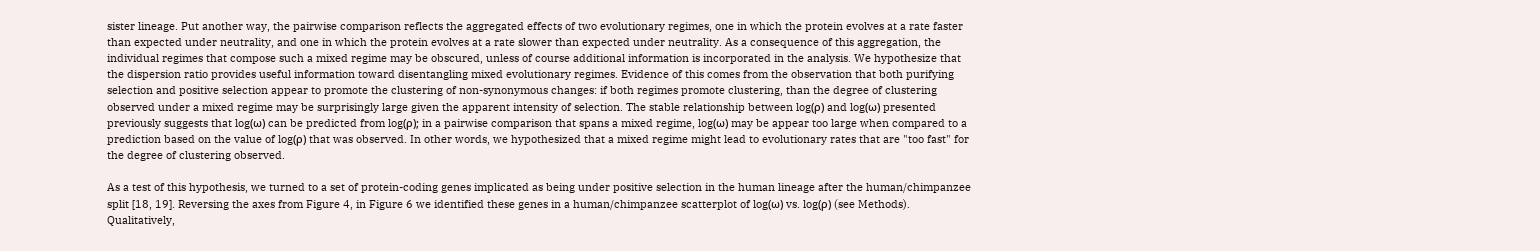sister lineage. Put another way, the pairwise comparison reflects the aggregated effects of two evolutionary regimes, one in which the protein evolves at a rate faster than expected under neutrality, and one in which the protein evolves at a rate slower than expected under neutrality. As a consequence of this aggregation, the individual regimes that compose such a mixed regime may be obscured, unless of course additional information is incorporated in the analysis. We hypothesize that the dispersion ratio provides useful information toward disentangling mixed evolutionary regimes. Evidence of this comes from the observation that both purifying selection and positive selection appear to promote the clustering of non-synonymous changes: if both regimes promote clustering, than the degree of clustering observed under a mixed regime may be surprisingly large given the apparent intensity of selection. The stable relationship between log(ρ) and log(ω) presented previously suggests that log(ω) can be predicted from log(ρ); in a pairwise comparison that spans a mixed regime, log(ω) may be appear too large when compared to a prediction based on the value of log(ρ) that was observed. In other words, we hypothesized that a mixed regime might lead to evolutionary rates that are "too fast" for the degree of clustering observed.

As a test of this hypothesis, we turned to a set of protein-coding genes implicated as being under positive selection in the human lineage after the human/chimpanzee split [18, 19]. Reversing the axes from Figure 4, in Figure 6 we identified these genes in a human/chimpanzee scatterplot of log(ω) vs. log(ρ) (see Methods). Qualitatively,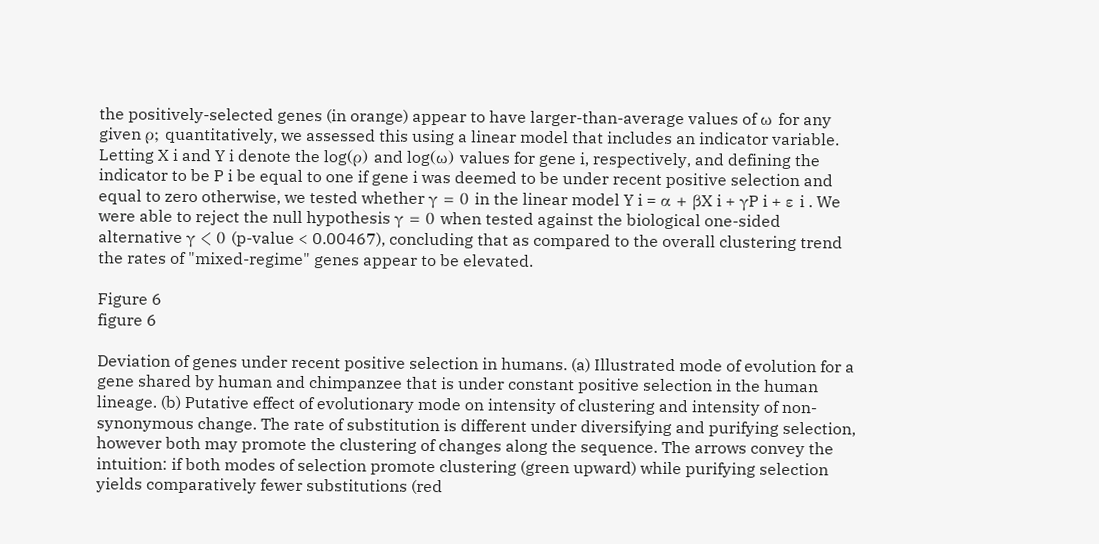the positively-selected genes (in orange) appear to have larger-than-average values of ω for any given ρ; quantitatively, we assessed this using a linear model that includes an indicator variable. Letting X i and Y i denote the log(ρ) and log(ω) values for gene i, respectively, and defining the indicator to be P i be equal to one if gene i was deemed to be under recent positive selection and equal to zero otherwise, we tested whether γ = 0 in the linear model Y i = α + βX i + γP i + ε i . We were able to reject the null hypothesis γ = 0 when tested against the biological one-sided alternative γ < 0 (p-value < 0.00467), concluding that as compared to the overall clustering trend the rates of "mixed-regime" genes appear to be elevated.

Figure 6
figure 6

Deviation of genes under recent positive selection in humans. (a) Illustrated mode of evolution for a gene shared by human and chimpanzee that is under constant positive selection in the human lineage. (b) Putative effect of evolutionary mode on intensity of clustering and intensity of non-synonymous change. The rate of substitution is different under diversifying and purifying selection, however both may promote the clustering of changes along the sequence. The arrows convey the intuition: if both modes of selection promote clustering (green upward) while purifying selection yields comparatively fewer substitutions (red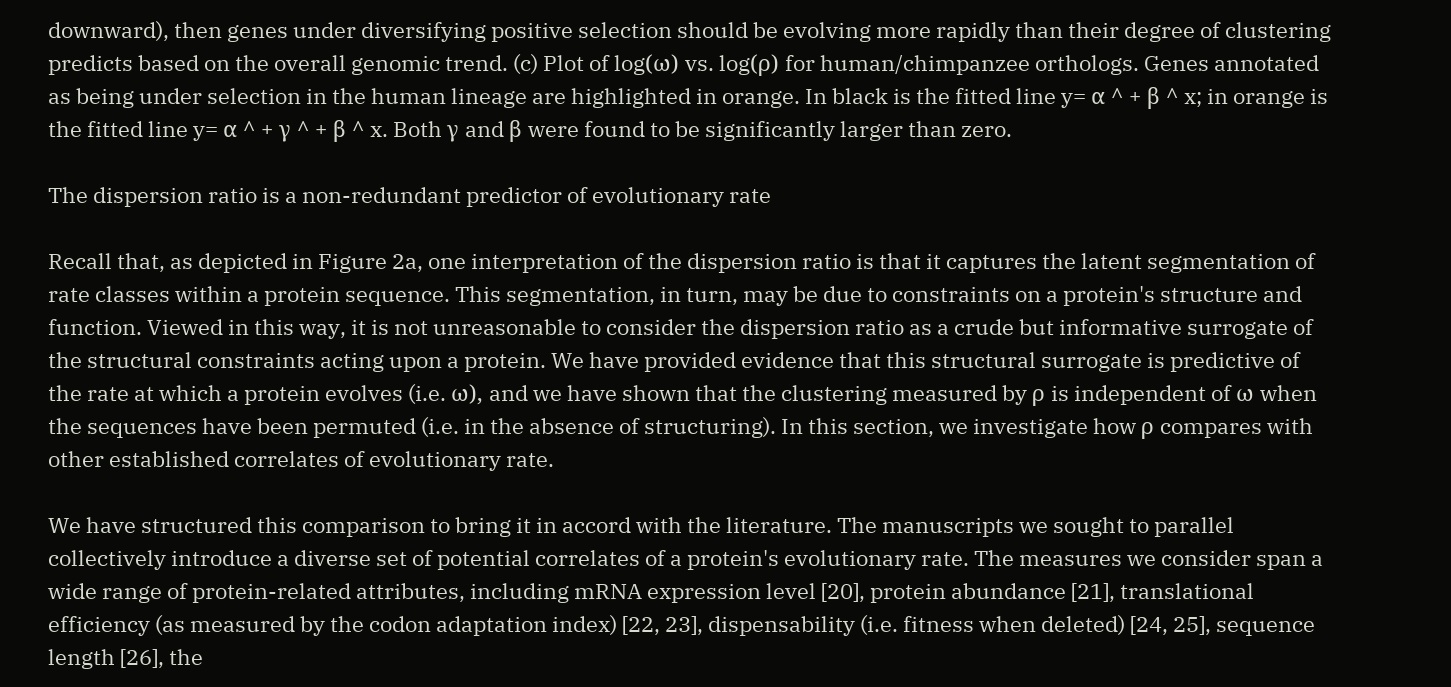downward), then genes under diversifying positive selection should be evolving more rapidly than their degree of clustering predicts based on the overall genomic trend. (c) Plot of log(ω) vs. log(ρ) for human/chimpanzee orthologs. Genes annotated as being under selection in the human lineage are highlighted in orange. In black is the fitted line y= α ^ + β ^ x; in orange is the fitted line y= α ^ + γ ^ + β ^ x. Both γ and β were found to be significantly larger than zero.

The dispersion ratio is a non-redundant predictor of evolutionary rate

Recall that, as depicted in Figure 2a, one interpretation of the dispersion ratio is that it captures the latent segmentation of rate classes within a protein sequence. This segmentation, in turn, may be due to constraints on a protein's structure and function. Viewed in this way, it is not unreasonable to consider the dispersion ratio as a crude but informative surrogate of the structural constraints acting upon a protein. We have provided evidence that this structural surrogate is predictive of the rate at which a protein evolves (i.e. ω), and we have shown that the clustering measured by ρ is independent of ω when the sequences have been permuted (i.e. in the absence of structuring). In this section, we investigate how ρ compares with other established correlates of evolutionary rate.

We have structured this comparison to bring it in accord with the literature. The manuscripts we sought to parallel collectively introduce a diverse set of potential correlates of a protein's evolutionary rate. The measures we consider span a wide range of protein-related attributes, including mRNA expression level [20], protein abundance [21], translational efficiency (as measured by the codon adaptation index) [22, 23], dispensability (i.e. fitness when deleted) [24, 25], sequence length [26], the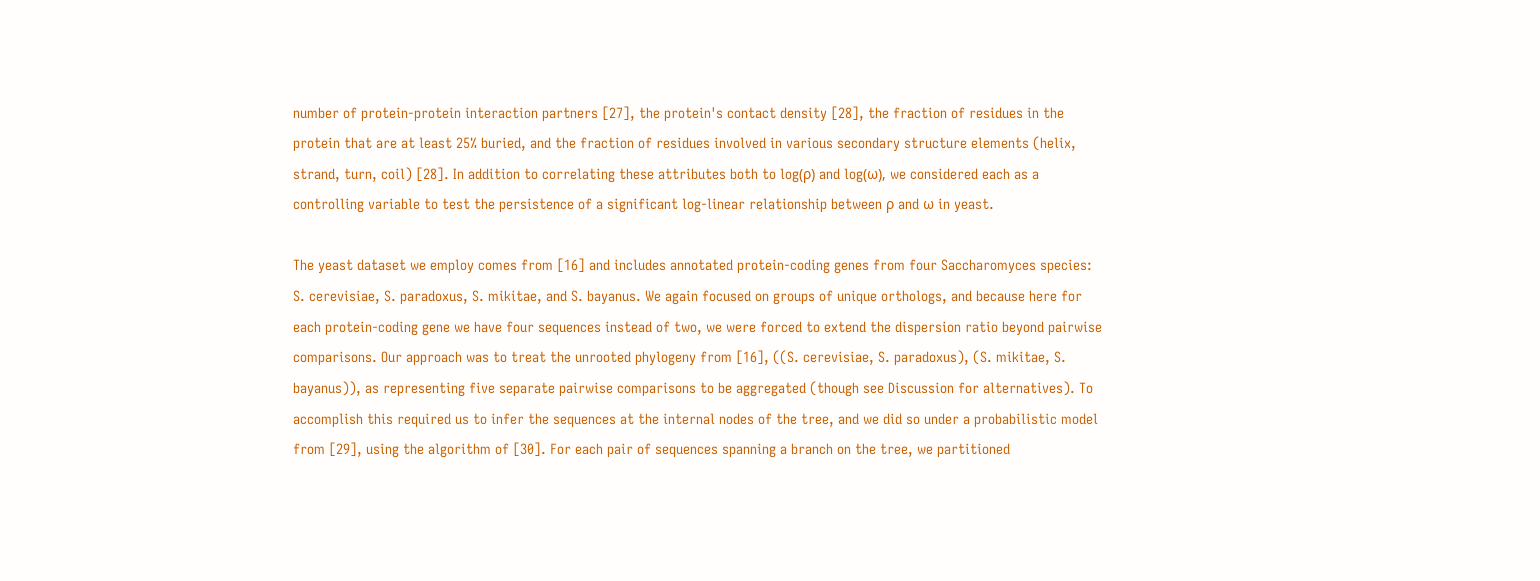number of protein-protein interaction partners [27], the protein's contact density [28], the fraction of residues in the protein that are at least 25% buried, and the fraction of residues involved in various secondary structure elements (helix, strand, turn, coil) [28]. In addition to correlating these attributes both to log(ρ) and log(ω), we considered each as a controlling variable to test the persistence of a significant log-linear relationship between ρ and ω in yeast.

The yeast dataset we employ comes from [16] and includes annotated protein-coding genes from four Saccharomyces species: S. cerevisiae, S. paradoxus, S. mikitae, and S. bayanus. We again focused on groups of unique orthologs, and because here for each protein-coding gene we have four sequences instead of two, we were forced to extend the dispersion ratio beyond pairwise comparisons. Our approach was to treat the unrooted phylogeny from [16], ((S. cerevisiae, S. paradoxus), (S. mikitae, S. bayanus)), as representing five separate pairwise comparisons to be aggregated (though see Discussion for alternatives). To accomplish this required us to infer the sequences at the internal nodes of the tree, and we did so under a probabilistic model from [29], using the algorithm of [30]. For each pair of sequences spanning a branch on the tree, we partitioned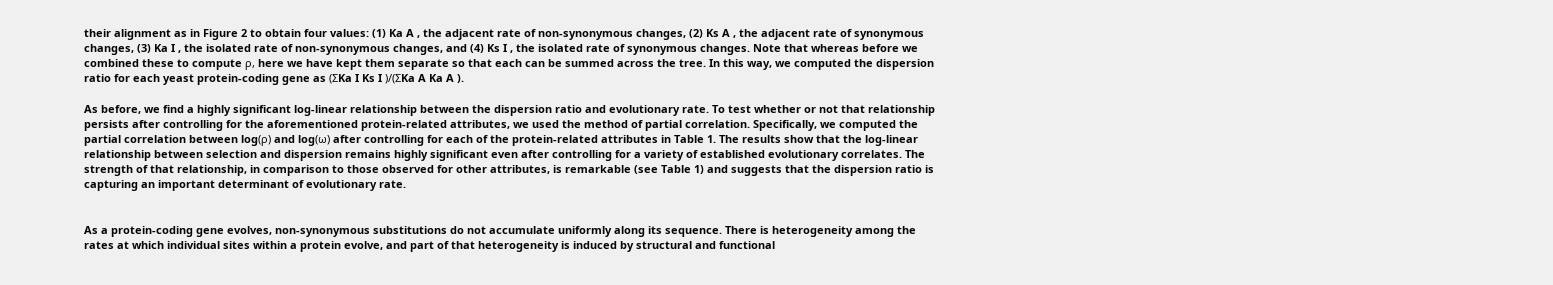their alignment as in Figure 2 to obtain four values: (1) Ka A , the adjacent rate of non-synonymous changes, (2) Ks A , the adjacent rate of synonymous changes, (3) Ka I , the isolated rate of non-synonymous changes, and (4) Ks I , the isolated rate of synonymous changes. Note that whereas before we combined these to compute ρ, here we have kept them separate so that each can be summed across the tree. In this way, we computed the dispersion ratio for each yeast protein-coding gene as (ΣKa I Ks I )/(ΣKa A Ka A ).

As before, we find a highly significant log-linear relationship between the dispersion ratio and evolutionary rate. To test whether or not that relationship persists after controlling for the aforementioned protein-related attributes, we used the method of partial correlation. Specifically, we computed the partial correlation between log(ρ) and log(ω) after controlling for each of the protein-related attributes in Table 1. The results show that the log-linear relationship between selection and dispersion remains highly significant even after controlling for a variety of established evolutionary correlates. The strength of that relationship, in comparison to those observed for other attributes, is remarkable (see Table 1) and suggests that the dispersion ratio is capturing an important determinant of evolutionary rate.


As a protein-coding gene evolves, non-synonymous substitutions do not accumulate uniformly along its sequence. There is heterogeneity among the rates at which individual sites within a protein evolve, and part of that heterogeneity is induced by structural and functional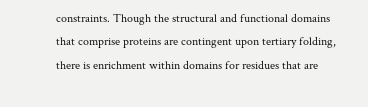constraints. Though the structural and functional domains that comprise proteins are contingent upon tertiary folding, there is enrichment within domains for residues that are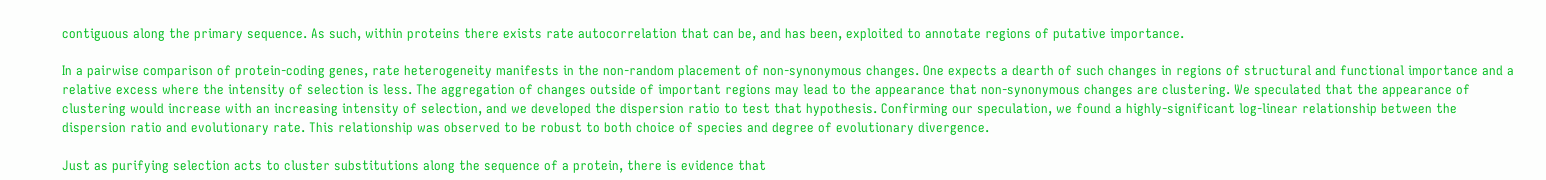contiguous along the primary sequence. As such, within proteins there exists rate autocorrelation that can be, and has been, exploited to annotate regions of putative importance.

In a pairwise comparison of protein-coding genes, rate heterogeneity manifests in the non-random placement of non-synonymous changes. One expects a dearth of such changes in regions of structural and functional importance and a relative excess where the intensity of selection is less. The aggregation of changes outside of important regions may lead to the appearance that non-synonymous changes are clustering. We speculated that the appearance of clustering would increase with an increasing intensity of selection, and we developed the dispersion ratio to test that hypothesis. Confirming our speculation, we found a highly-significant log-linear relationship between the dispersion ratio and evolutionary rate. This relationship was observed to be robust to both choice of species and degree of evolutionary divergence.

Just as purifying selection acts to cluster substitutions along the sequence of a protein, there is evidence that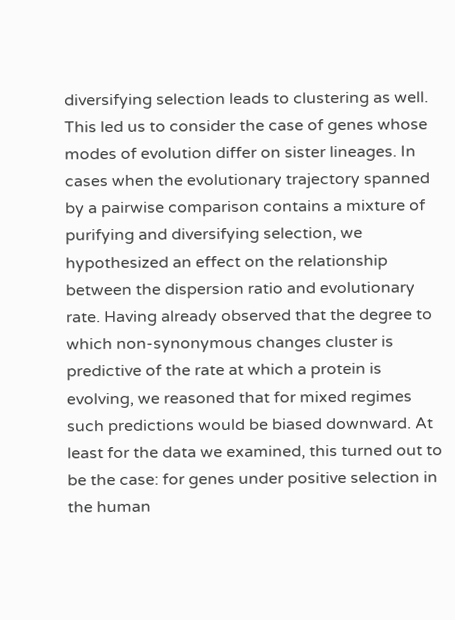diversifying selection leads to clustering as well. This led us to consider the case of genes whose modes of evolution differ on sister lineages. In cases when the evolutionary trajectory spanned by a pairwise comparison contains a mixture of purifying and diversifying selection, we hypothesized an effect on the relationship between the dispersion ratio and evolutionary rate. Having already observed that the degree to which non-synonymous changes cluster is predictive of the rate at which a protein is evolving, we reasoned that for mixed regimes such predictions would be biased downward. At least for the data we examined, this turned out to be the case: for genes under positive selection in the human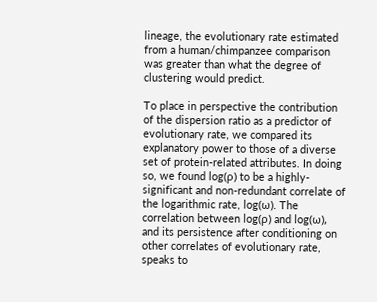lineage, the evolutionary rate estimated from a human/chimpanzee comparison was greater than what the degree of clustering would predict.

To place in perspective the contribution of the dispersion ratio as a predictor of evolutionary rate, we compared its explanatory power to those of a diverse set of protein-related attributes. In doing so, we found log(ρ) to be a highly-significant and non-redundant correlate of the logarithmic rate, log(ω). The correlation between log(ρ) and log(ω), and its persistence after conditioning on other correlates of evolutionary rate, speaks to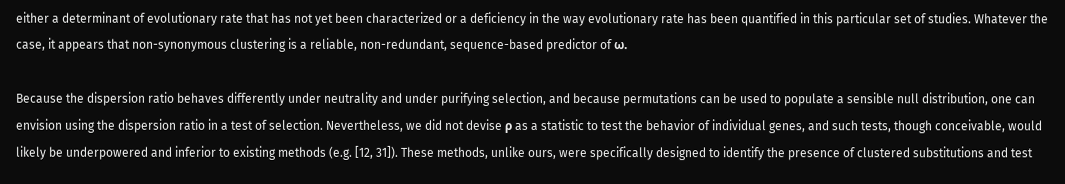either a determinant of evolutionary rate that has not yet been characterized or a deficiency in the way evolutionary rate has been quantified in this particular set of studies. Whatever the case, it appears that non-synonymous clustering is a reliable, non-redundant, sequence-based predictor of ω.

Because the dispersion ratio behaves differently under neutrality and under purifying selection, and because permutations can be used to populate a sensible null distribution, one can envision using the dispersion ratio in a test of selection. Nevertheless, we did not devise ρ as a statistic to test the behavior of individual genes, and such tests, though conceivable, would likely be underpowered and inferior to existing methods (e.g. [12, 31]). These methods, unlike ours, were specifically designed to identify the presence of clustered substitutions and test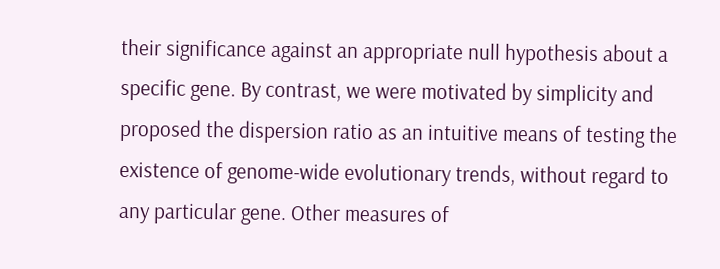their significance against an appropriate null hypothesis about a specific gene. By contrast, we were motivated by simplicity and proposed the dispersion ratio as an intuitive means of testing the existence of genome-wide evolutionary trends, without regard to any particular gene. Other measures of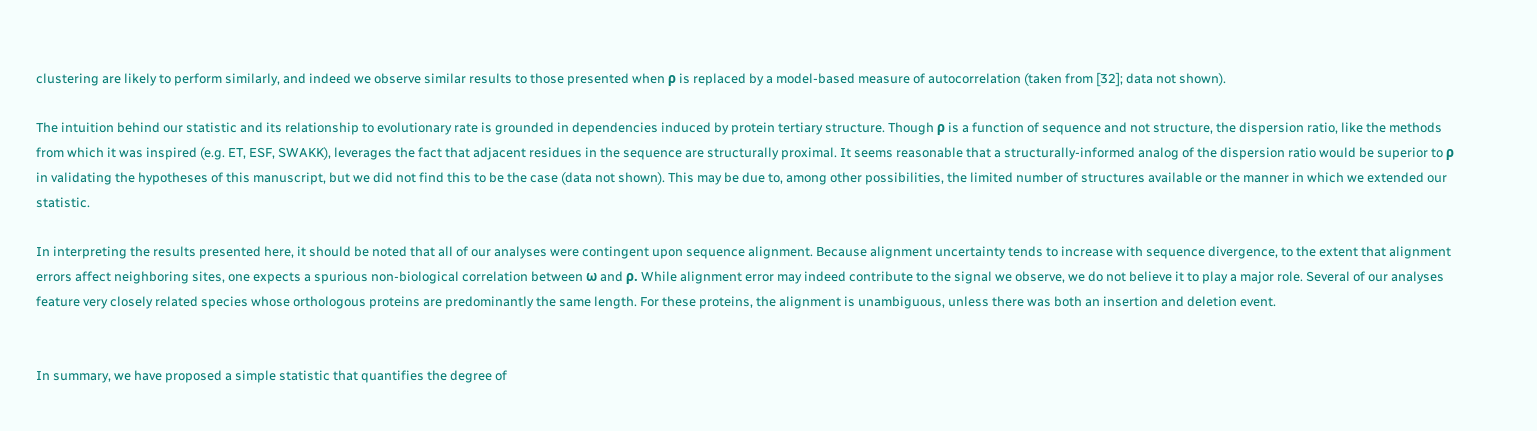clustering are likely to perform similarly, and indeed we observe similar results to those presented when ρ is replaced by a model-based measure of autocorrelation (taken from [32]; data not shown).

The intuition behind our statistic and its relationship to evolutionary rate is grounded in dependencies induced by protein tertiary structure. Though ρ is a function of sequence and not structure, the dispersion ratio, like the methods from which it was inspired (e.g. ET, ESF, SWAKK), leverages the fact that adjacent residues in the sequence are structurally proximal. It seems reasonable that a structurally-informed analog of the dispersion ratio would be superior to ρ in validating the hypotheses of this manuscript, but we did not find this to be the case (data not shown). This may be due to, among other possibilities, the limited number of structures available or the manner in which we extended our statistic.

In interpreting the results presented here, it should be noted that all of our analyses were contingent upon sequence alignment. Because alignment uncertainty tends to increase with sequence divergence, to the extent that alignment errors affect neighboring sites, one expects a spurious non-biological correlation between ω and ρ. While alignment error may indeed contribute to the signal we observe, we do not believe it to play a major role. Several of our analyses feature very closely related species whose orthologous proteins are predominantly the same length. For these proteins, the alignment is unambiguous, unless there was both an insertion and deletion event.


In summary, we have proposed a simple statistic that quantifies the degree of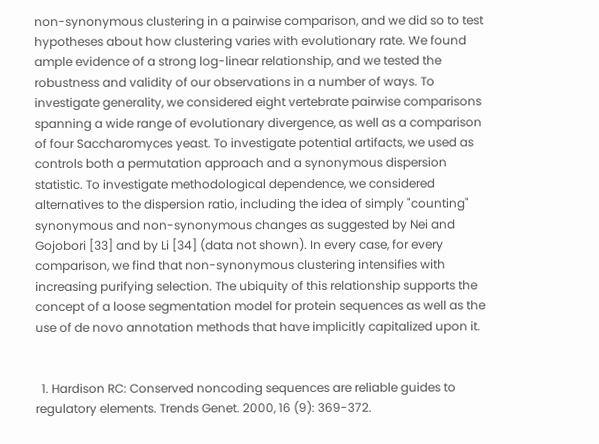non-synonymous clustering in a pairwise comparison, and we did so to test hypotheses about how clustering varies with evolutionary rate. We found ample evidence of a strong log-linear relationship, and we tested the robustness and validity of our observations in a number of ways. To investigate generality, we considered eight vertebrate pairwise comparisons spanning a wide range of evolutionary divergence, as well as a comparison of four Saccharomyces yeast. To investigate potential artifacts, we used as controls both a permutation approach and a synonymous dispersion statistic. To investigate methodological dependence, we considered alternatives to the dispersion ratio, including the idea of simply "counting" synonymous and non-synonymous changes as suggested by Nei and Gojobori [33] and by Li [34] (data not shown). In every case, for every comparison, we find that non-synonymous clustering intensifies with increasing purifying selection. The ubiquity of this relationship supports the concept of a loose segmentation model for protein sequences as well as the use of de novo annotation methods that have implicitly capitalized upon it.


  1. Hardison RC: Conserved noncoding sequences are reliable guides to regulatory elements. Trends Genet. 2000, 16 (9): 369-372.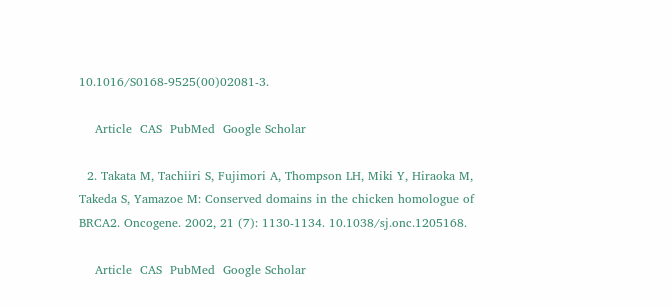10.1016/S0168-9525(00)02081-3.

    Article  CAS  PubMed  Google Scholar

  2. Takata M, Tachiiri S, Fujimori A, Thompson LH, Miki Y, Hiraoka M, Takeda S, Yamazoe M: Conserved domains in the chicken homologue of BRCA2. Oncogene. 2002, 21 (7): 1130-1134. 10.1038/sj.onc.1205168.

    Article  CAS  PubMed  Google Scholar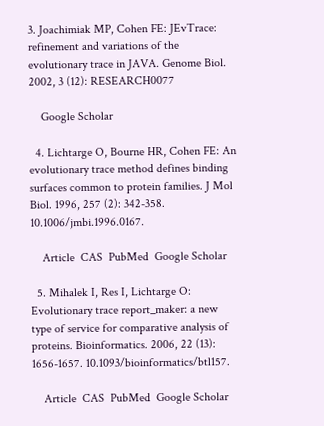3. Joachimiak MP, Cohen FE: JEvTrace: refinement and variations of the evolutionary trace in JAVA. Genome Biol. 2002, 3 (12): RESEARCH0077

    Google Scholar

  4. Lichtarge O, Bourne HR, Cohen FE: An evolutionary trace method defines binding surfaces common to protein families. J Mol Biol. 1996, 257 (2): 342-358. 10.1006/jmbi.1996.0167.

    Article  CAS  PubMed  Google Scholar

  5. Mihalek I, Res I, Lichtarge O: Evolutionary trace report_maker: a new type of service for comparative analysis of proteins. Bioinformatics. 2006, 22 (13): 1656-1657. 10.1093/bioinformatics/btl157.

    Article  CAS  PubMed  Google Scholar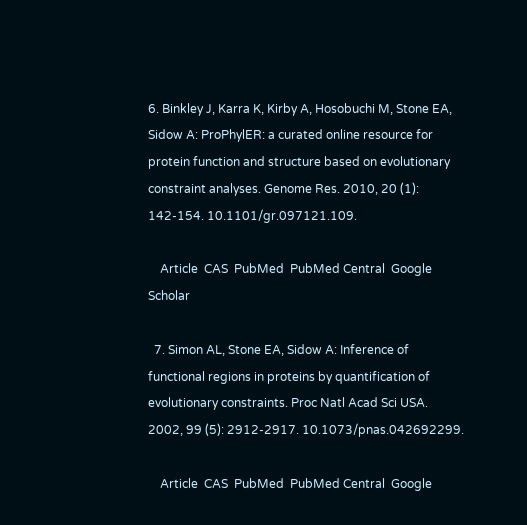6. Binkley J, Karra K, Kirby A, Hosobuchi M, Stone EA, Sidow A: ProPhylER: a curated online resource for protein function and structure based on evolutionary constraint analyses. Genome Res. 2010, 20 (1): 142-154. 10.1101/gr.097121.109.

    Article  CAS  PubMed  PubMed Central  Google Scholar

  7. Simon AL, Stone EA, Sidow A: Inference of functional regions in proteins by quantification of evolutionary constraints. Proc Natl Acad Sci USA. 2002, 99 (5): 2912-2917. 10.1073/pnas.042692299.

    Article  CAS  PubMed  PubMed Central  Google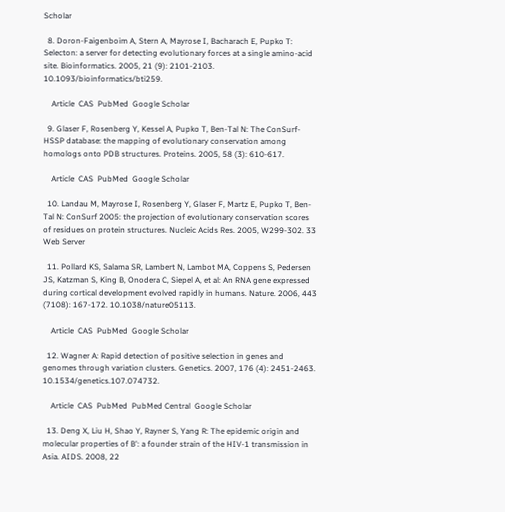Scholar

  8. Doron-Faigenboim A, Stern A, Mayrose I, Bacharach E, Pupko T: Selecton: a server for detecting evolutionary forces at a single amino-acid site. Bioinformatics. 2005, 21 (9): 2101-2103. 10.1093/bioinformatics/bti259.

    Article  CAS  PubMed  Google Scholar

  9. Glaser F, Rosenberg Y, Kessel A, Pupko T, Ben-Tal N: The ConSurf-HSSP database: the mapping of evolutionary conservation among homologs onto PDB structures. Proteins. 2005, 58 (3): 610-617.

    Article  CAS  PubMed  Google Scholar

  10. Landau M, Mayrose I, Rosenberg Y, Glaser F, Martz E, Pupko T, Ben-Tal N: ConSurf 2005: the projection of evolutionary conservation scores of residues on protein structures. Nucleic Acids Res. 2005, W299-302. 33 Web Server

  11. Pollard KS, Salama SR, Lambert N, Lambot MA, Coppens S, Pedersen JS, Katzman S, King B, Onodera C, Siepel A, et al: An RNA gene expressed during cortical development evolved rapidly in humans. Nature. 2006, 443 (7108): 167-172. 10.1038/nature05113.

    Article  CAS  PubMed  Google Scholar

  12. Wagner A: Rapid detection of positive selection in genes and genomes through variation clusters. Genetics. 2007, 176 (4): 2451-2463. 10.1534/genetics.107.074732.

    Article  CAS  PubMed  PubMed Central  Google Scholar

  13. Deng X, Liu H, Shao Y, Rayner S, Yang R: The epidemic origin and molecular properties of B': a founder strain of the HIV-1 transmission in Asia. AIDS. 2008, 22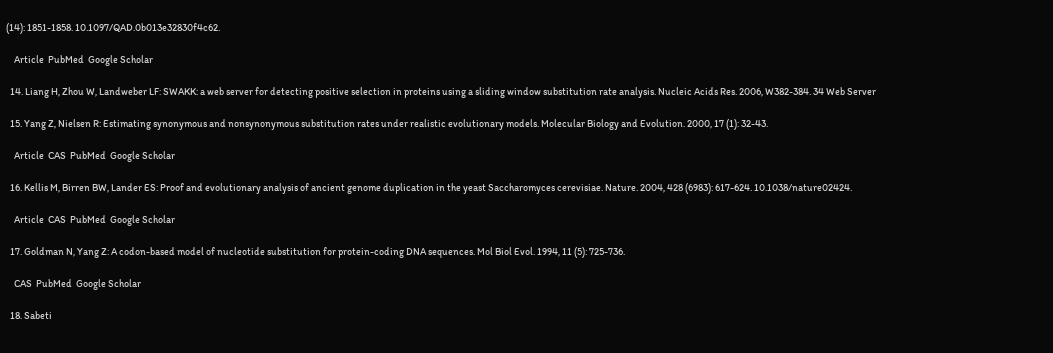(14): 1851-1858. 10.1097/QAD.0b013e32830f4c62.

    Article  PubMed  Google Scholar

  14. Liang H, Zhou W, Landweber LF: SWAKK: a web server for detecting positive selection in proteins using a sliding window substitution rate analysis. Nucleic Acids Res. 2006, W382-384. 34 Web Server

  15. Yang Z, Nielsen R: Estimating synonymous and nonsynonymous substitution rates under realistic evolutionary models. Molecular Biology and Evolution. 2000, 17 (1): 32-43.

    Article  CAS  PubMed  Google Scholar

  16. Kellis M, Birren BW, Lander ES: Proof and evolutionary analysis of ancient genome duplication in the yeast Saccharomyces cerevisiae. Nature. 2004, 428 (6983): 617-624. 10.1038/nature02424.

    Article  CAS  PubMed  Google Scholar

  17. Goldman N, Yang Z: A codon-based model of nucleotide substitution for protein-coding DNA sequences. Mol Biol Evol. 1994, 11 (5): 725-736.

    CAS  PubMed  Google Scholar

  18. Sabeti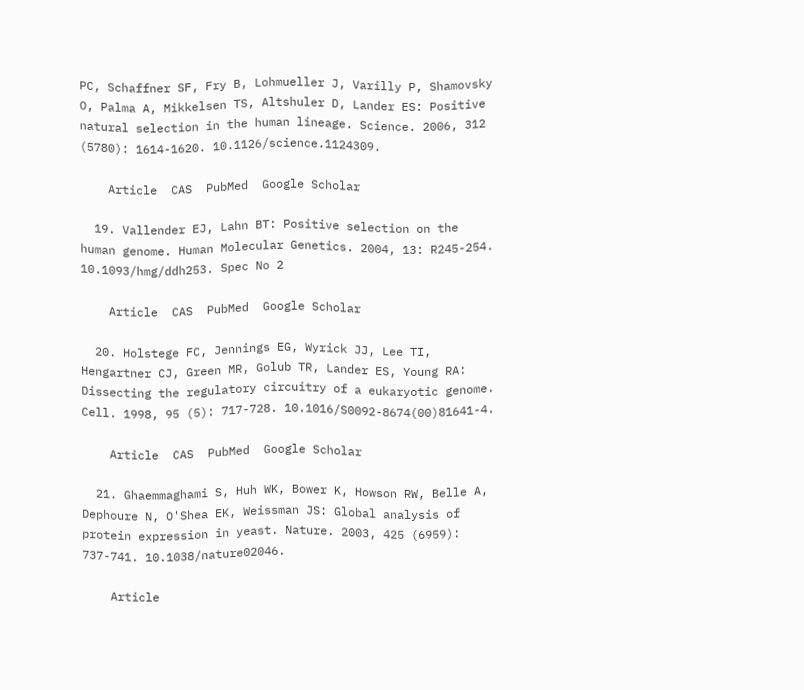PC, Schaffner SF, Fry B, Lohmueller J, Varilly P, Shamovsky O, Palma A, Mikkelsen TS, Altshuler D, Lander ES: Positive natural selection in the human lineage. Science. 2006, 312 (5780): 1614-1620. 10.1126/science.1124309.

    Article  CAS  PubMed  Google Scholar

  19. Vallender EJ, Lahn BT: Positive selection on the human genome. Human Molecular Genetics. 2004, 13: R245-254. 10.1093/hmg/ddh253. Spec No 2

    Article  CAS  PubMed  Google Scholar

  20. Holstege FC, Jennings EG, Wyrick JJ, Lee TI, Hengartner CJ, Green MR, Golub TR, Lander ES, Young RA: Dissecting the regulatory circuitry of a eukaryotic genome. Cell. 1998, 95 (5): 717-728. 10.1016/S0092-8674(00)81641-4.

    Article  CAS  PubMed  Google Scholar

  21. Ghaemmaghami S, Huh WK, Bower K, Howson RW, Belle A, Dephoure N, O'Shea EK, Weissman JS: Global analysis of protein expression in yeast. Nature. 2003, 425 (6959): 737-741. 10.1038/nature02046.

    Article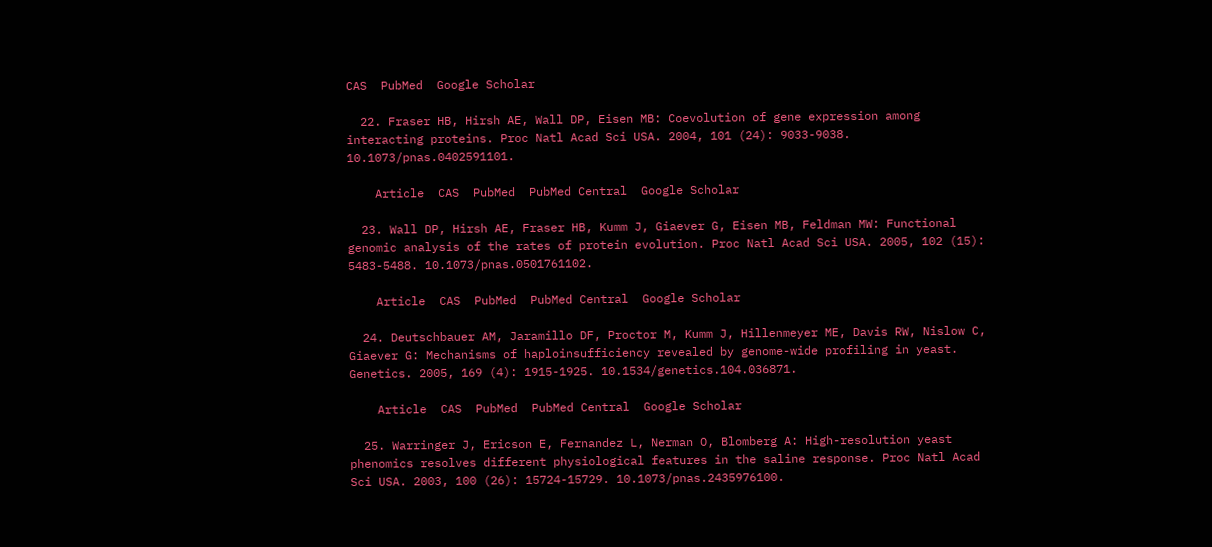CAS  PubMed  Google Scholar

  22. Fraser HB, Hirsh AE, Wall DP, Eisen MB: Coevolution of gene expression among interacting proteins. Proc Natl Acad Sci USA. 2004, 101 (24): 9033-9038. 10.1073/pnas.0402591101.

    Article  CAS  PubMed  PubMed Central  Google Scholar

  23. Wall DP, Hirsh AE, Fraser HB, Kumm J, Giaever G, Eisen MB, Feldman MW: Functional genomic analysis of the rates of protein evolution. Proc Natl Acad Sci USA. 2005, 102 (15): 5483-5488. 10.1073/pnas.0501761102.

    Article  CAS  PubMed  PubMed Central  Google Scholar

  24. Deutschbauer AM, Jaramillo DF, Proctor M, Kumm J, Hillenmeyer ME, Davis RW, Nislow C, Giaever G: Mechanisms of haploinsufficiency revealed by genome-wide profiling in yeast. Genetics. 2005, 169 (4): 1915-1925. 10.1534/genetics.104.036871.

    Article  CAS  PubMed  PubMed Central  Google Scholar

  25. Warringer J, Ericson E, Fernandez L, Nerman O, Blomberg A: High-resolution yeast phenomics resolves different physiological features in the saline response. Proc Natl Acad Sci USA. 2003, 100 (26): 15724-15729. 10.1073/pnas.2435976100.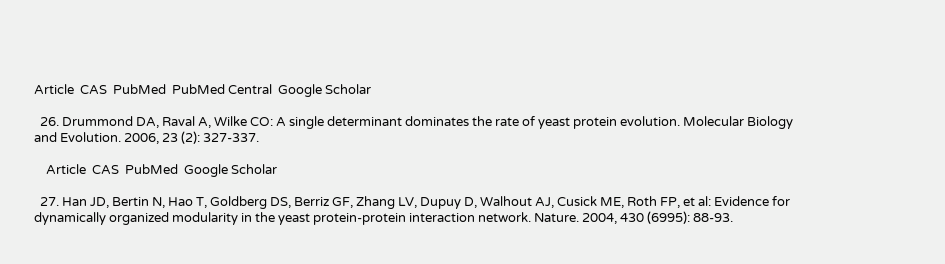Article  CAS  PubMed  PubMed Central  Google Scholar

  26. Drummond DA, Raval A, Wilke CO: A single determinant dominates the rate of yeast protein evolution. Molecular Biology and Evolution. 2006, 23 (2): 327-337.

    Article  CAS  PubMed  Google Scholar

  27. Han JD, Bertin N, Hao T, Goldberg DS, Berriz GF, Zhang LV, Dupuy D, Walhout AJ, Cusick ME, Roth FP, et al: Evidence for dynamically organized modularity in the yeast protein-protein interaction network. Nature. 2004, 430 (6995): 88-93.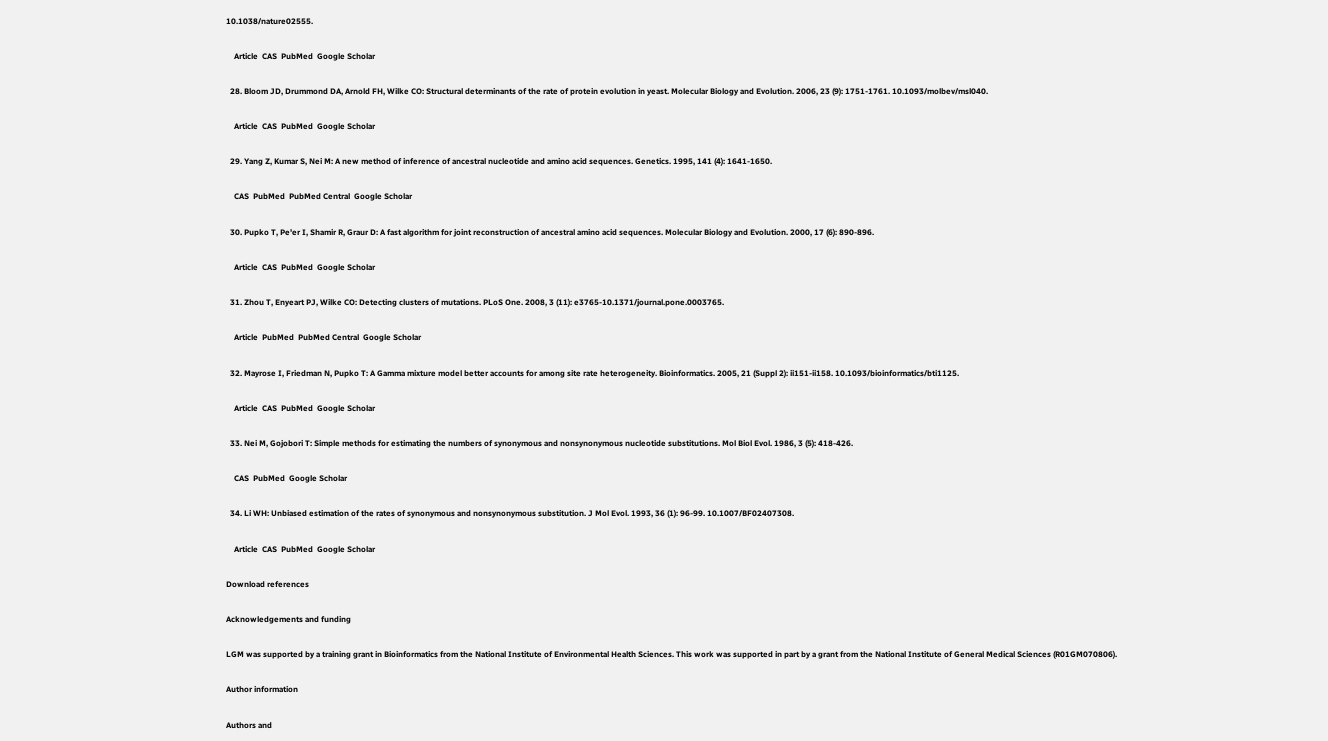10.1038/nature02555.

    Article  CAS  PubMed  Google Scholar

  28. Bloom JD, Drummond DA, Arnold FH, Wilke CO: Structural determinants of the rate of protein evolution in yeast. Molecular Biology and Evolution. 2006, 23 (9): 1751-1761. 10.1093/molbev/msl040.

    Article  CAS  PubMed  Google Scholar

  29. Yang Z, Kumar S, Nei M: A new method of inference of ancestral nucleotide and amino acid sequences. Genetics. 1995, 141 (4): 1641-1650.

    CAS  PubMed  PubMed Central  Google Scholar

  30. Pupko T, Pe'er I, Shamir R, Graur D: A fast algorithm for joint reconstruction of ancestral amino acid sequences. Molecular Biology and Evolution. 2000, 17 (6): 890-896.

    Article  CAS  PubMed  Google Scholar

  31. Zhou T, Enyeart PJ, Wilke CO: Detecting clusters of mutations. PLoS One. 2008, 3 (11): e3765-10.1371/journal.pone.0003765.

    Article  PubMed  PubMed Central  Google Scholar

  32. Mayrose I, Friedman N, Pupko T: A Gamma mixture model better accounts for among site rate heterogeneity. Bioinformatics. 2005, 21 (Suppl 2): ii151-ii158. 10.1093/bioinformatics/bti1125.

    Article  CAS  PubMed  Google Scholar

  33. Nei M, Gojobori T: Simple methods for estimating the numbers of synonymous and nonsynonymous nucleotide substitutions. Mol Biol Evol. 1986, 3 (5): 418-426.

    CAS  PubMed  Google Scholar

  34. Li WH: Unbiased estimation of the rates of synonymous and nonsynonymous substitution. J Mol Evol. 1993, 36 (1): 96-99. 10.1007/BF02407308.

    Article  CAS  PubMed  Google Scholar

Download references

Acknowledgements and funding

LGM was supported by a training grant in Bioinformatics from the National Institute of Environmental Health Sciences. This work was supported in part by a grant from the National Institute of General Medical Sciences (R01GM070806).

Author information

Authors and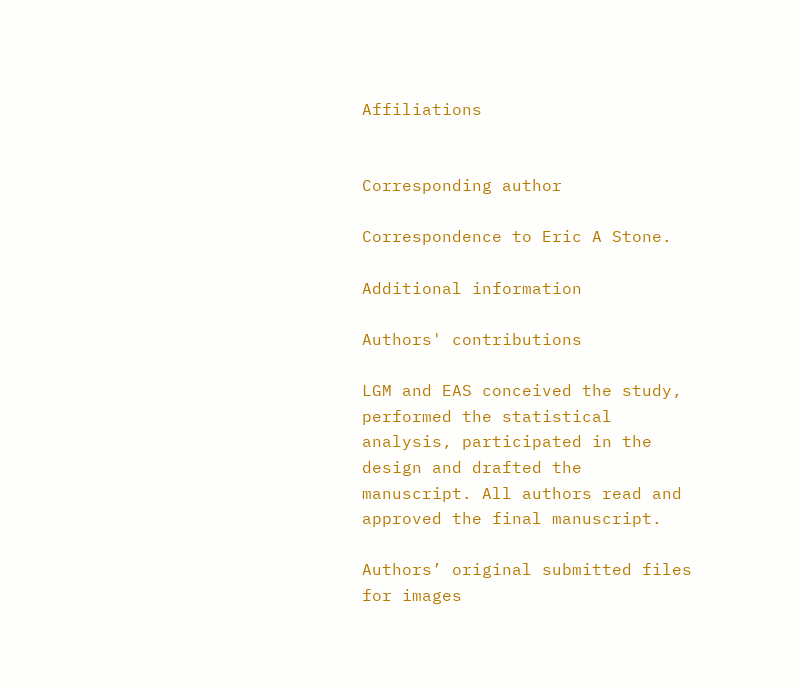Affiliations


Corresponding author

Correspondence to Eric A Stone.

Additional information

Authors' contributions

LGM and EAS conceived the study, performed the statistical analysis, participated in the design and drafted the manuscript. All authors read and approved the final manuscript.

Authors’ original submitted files for images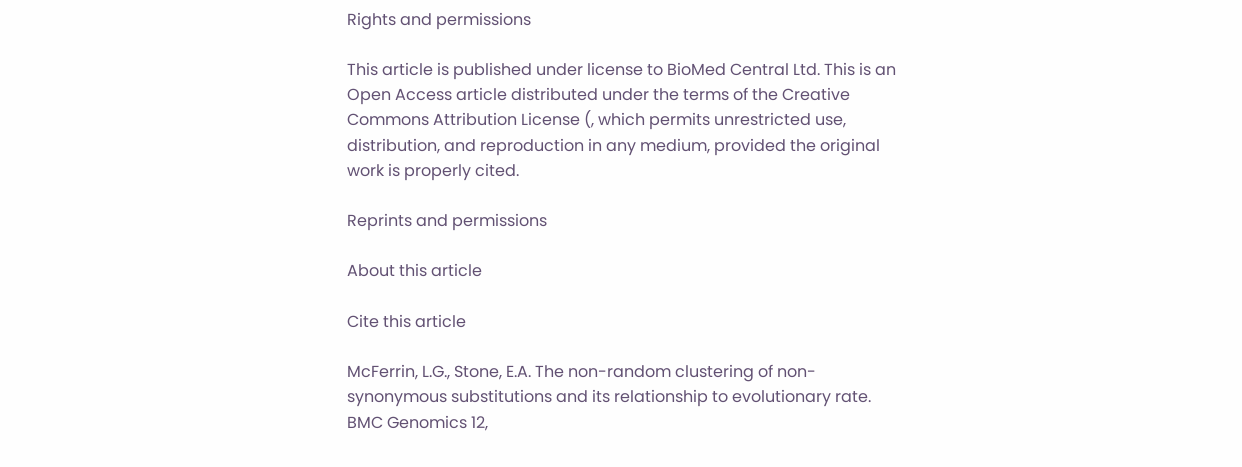Rights and permissions

This article is published under license to BioMed Central Ltd. This is an Open Access article distributed under the terms of the Creative Commons Attribution License (, which permits unrestricted use, distribution, and reproduction in any medium, provided the original work is properly cited.

Reprints and permissions

About this article

Cite this article

McFerrin, L.G., Stone, E.A. The non-random clustering of non-synonymous substitutions and its relationship to evolutionary rate. BMC Genomics 12,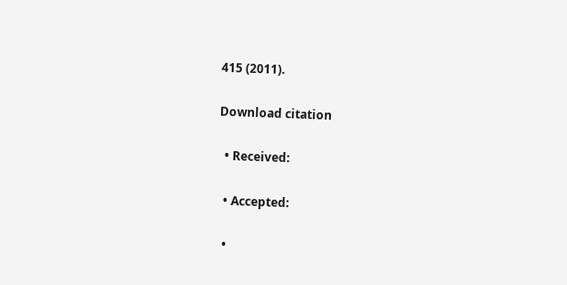415 (2011).

Download citation

  • Received:

  • Accepted:

  •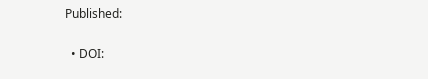Published:

  • DOI: